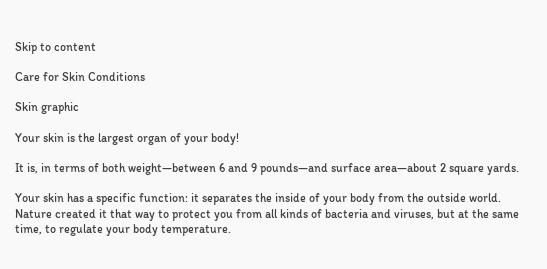Skip to content

Care for Skin Conditions

Skin graphic

Your skin is the largest organ of your body!

It is, in terms of both weight—between 6 and 9 pounds—and surface area—about 2 square yards.

Your skin has a specific function: it separates the inside of your body from the outside world. Nature created it that way to protect you from all kinds of bacteria and viruses, but at the same time, to regulate your body temperature.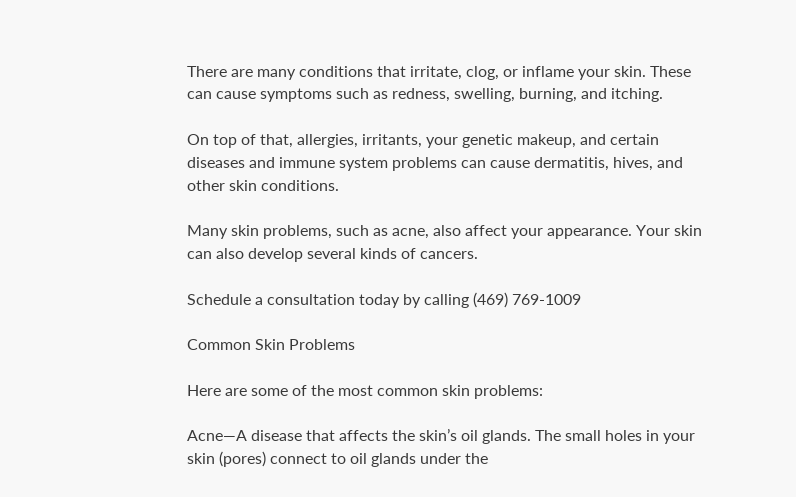There are many conditions that irritate, clog, or inflame your skin. These can cause symptoms such as redness, swelling, burning, and itching.

On top of that, allergies, irritants, your genetic makeup, and certain diseases and immune system problems can cause dermatitis, hives, and other skin conditions.

Many skin problems, such as acne, also affect your appearance. Your skin can also develop several kinds of cancers.

Schedule a consultation today by calling (469) 769-1009

Common Skin Problems

Here are some of the most common skin problems:

Acne—A disease that affects the skin’s oil glands. The small holes in your skin (pores) connect to oil glands under the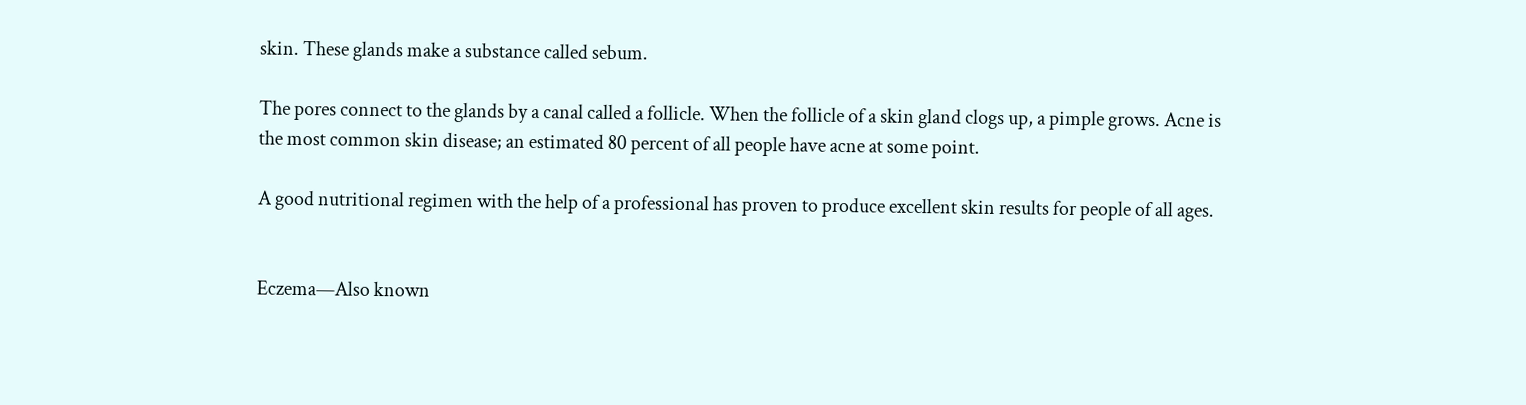skin. These glands make a substance called sebum.

The pores connect to the glands by a canal called a follicle. When the follicle of a skin gland clogs up, a pimple grows. Acne is the most common skin disease; an estimated 80 percent of all people have acne at some point.

A good nutritional regimen with the help of a professional has proven to produce excellent skin results for people of all ages.


Eczema—Also known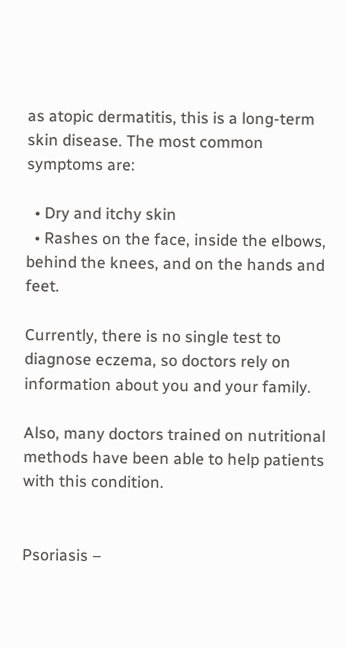as atopic dermatitis, this is a long-term skin disease. The most common symptoms are:

  • Dry and itchy skin
  • Rashes on the face, inside the elbows, behind the knees, and on the hands and feet.

Currently, there is no single test to diagnose eczema, so doctors rely on information about you and your family.

Also, many doctors trained on nutritional methods have been able to help patients with this condition.


Psoriasis –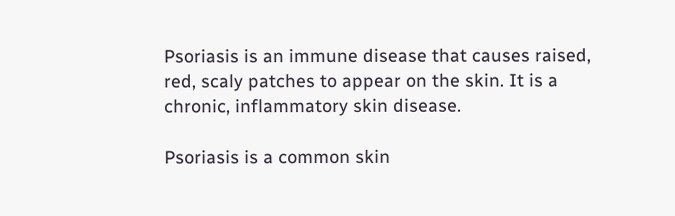Psoriasis is an immune disease that causes raised, red, scaly patches to appear on the skin. It is a chronic, inflammatory skin disease.

Psoriasis is a common skin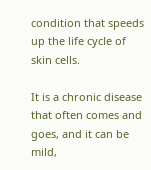condition that speeds up the life cycle of skin cells.

It is a chronic disease that often comes and goes, and it can be mild,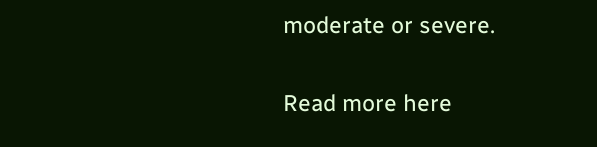moderate or severe.

Read more here